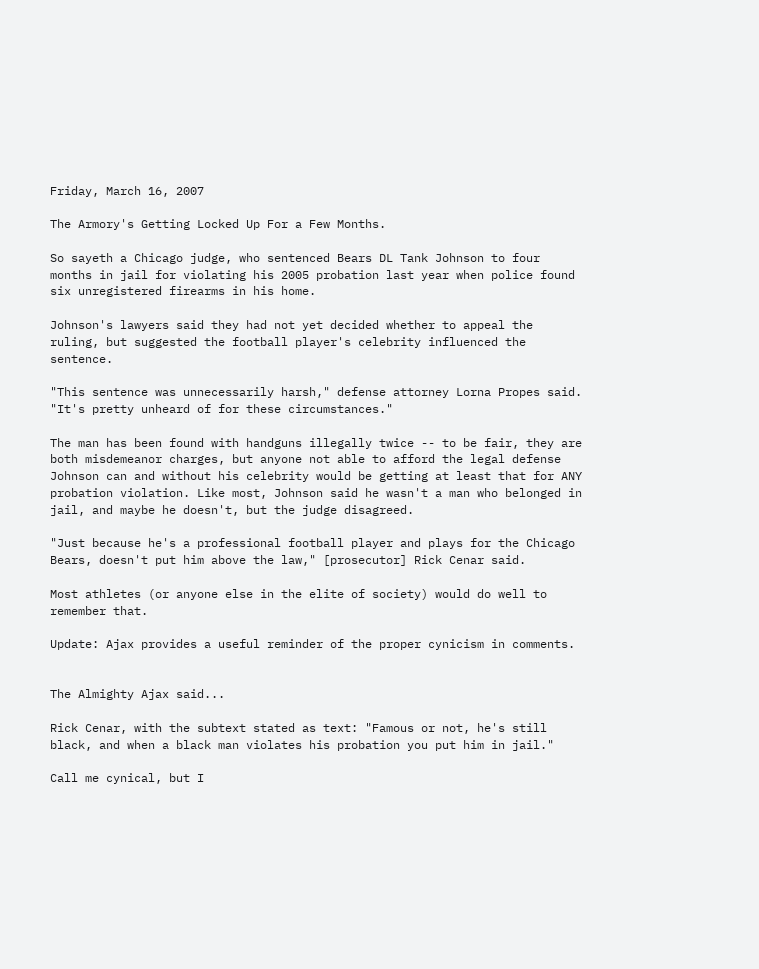Friday, March 16, 2007

The Armory's Getting Locked Up For a Few Months.

So sayeth a Chicago judge, who sentenced Bears DL Tank Johnson to four months in jail for violating his 2005 probation last year when police found six unregistered firearms in his home.

Johnson's lawyers said they had not yet decided whether to appeal the ruling, but suggested the football player's celebrity influenced the sentence.

"This sentence was unnecessarily harsh," defense attorney Lorna Propes said. "It's pretty unheard of for these circumstances."

The man has been found with handguns illegally twice -- to be fair, they are both misdemeanor charges, but anyone not able to afford the legal defense Johnson can and without his celebrity would be getting at least that for ANY probation violation. Like most, Johnson said he wasn't a man who belonged in jail, and maybe he doesn't, but the judge disagreed.

"Just because he's a professional football player and plays for the Chicago Bears, doesn't put him above the law," [prosecutor] Rick Cenar said.

Most athletes (or anyone else in the elite of society) would do well to remember that.

Update: Ajax provides a useful reminder of the proper cynicism in comments.


The Almighty Ajax said...

Rick Cenar, with the subtext stated as text: "Famous or not, he's still black, and when a black man violates his probation you put him in jail."

Call me cynical, but I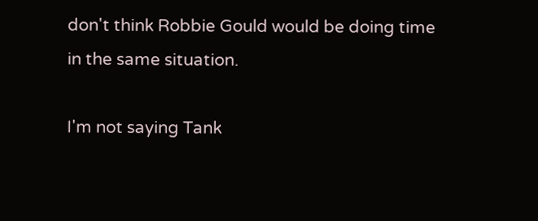don't think Robbie Gould would be doing time in the same situation.

I'm not saying Tank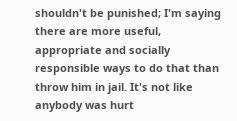shouldn't be punished; I'm saying there are more useful, appropriate and socially responsible ways to do that than throw him in jail. It's not like anybody was hurt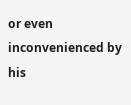or even inconvenienced by his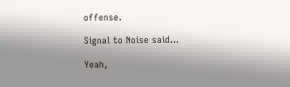offense.

Signal to Noise said...

Yeah,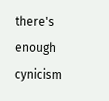there's enough cynicism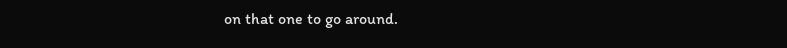on that one to go around.